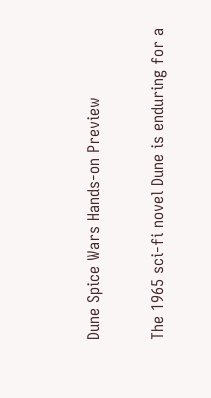Dune Spice Wars Hands-on Preview

The 1965 sci-fi novel Dune is enduring for a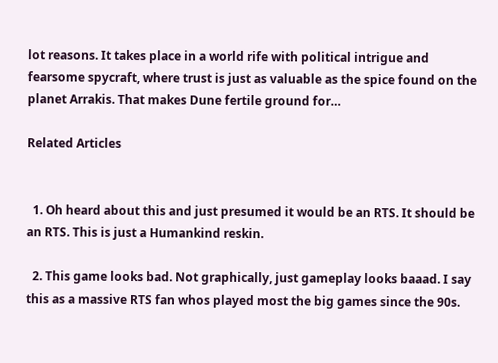lot reasons. It takes place in a world rife with political intrigue and fearsome spycraft, where trust is just as valuable as the spice found on the planet Arrakis. That makes Dune fertile ground for…

Related Articles


  1. Oh heard about this and just presumed it would be an RTS. It should be an RTS. This is just a Humankind reskin.

  2. This game looks bad. Not graphically, just gameplay looks baaad. I say this as a massive RTS fan whos played most the big games since the 90s.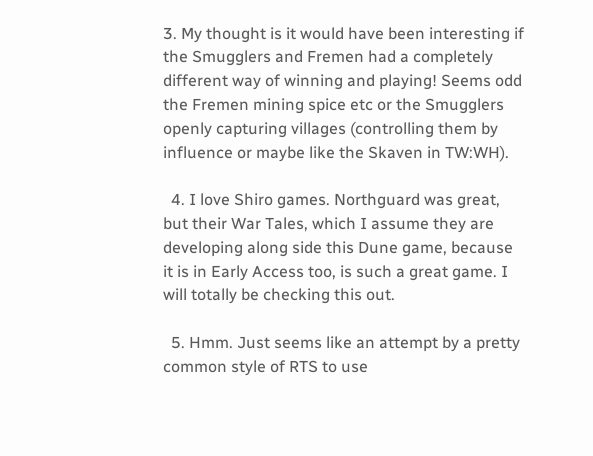3. My thought is it would have been interesting if the Smugglers and Fremen had a completely different way of winning and playing! Seems odd the Fremen mining spice etc or the Smugglers openly capturing villages (controlling them by influence or maybe like the Skaven in TW:WH).

  4. I love Shiro games. Northguard was great, but their War Tales, which I assume they are developing along side this Dune game, because it is in Early Access too, is such a great game. I will totally be checking this out.

  5. Hmm. Just seems like an attempt by a pretty common style of RTS to use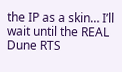the IP as a skin… I’ll wait until the REAL Dune RTS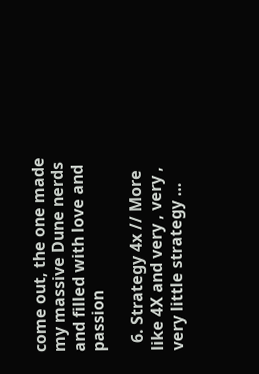come out, the one made my massive Dune nerds and filled with love and passion

  6. Strategy 4x // More like 4X and very , very , very little strategy …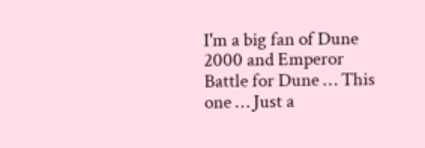I'm a big fan of Dune 2000 and Emperor Battle for Dune … This one … Just a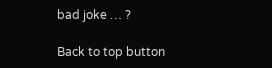bad joke … ?

Back to top button